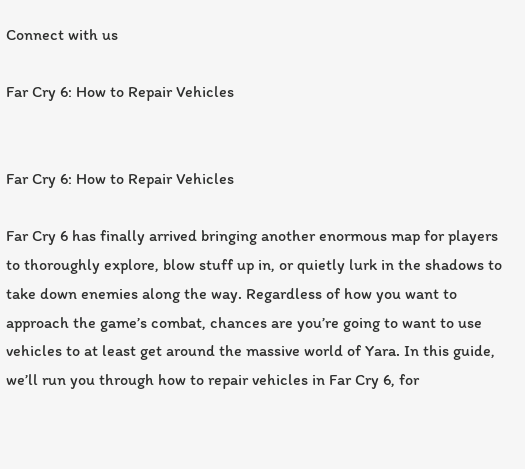Connect with us

Far Cry 6: How to Repair Vehicles


Far Cry 6: How to Repair Vehicles

Far Cry 6 has finally arrived bringing another enormous map for players to thoroughly explore, blow stuff up in, or quietly lurk in the shadows to take down enemies along the way. Regardless of how you want to approach the game’s combat, chances are you’re going to want to use vehicles to at least get around the massive world of Yara. In this guide, we’ll run you through how to repair vehicles in Far Cry 6, for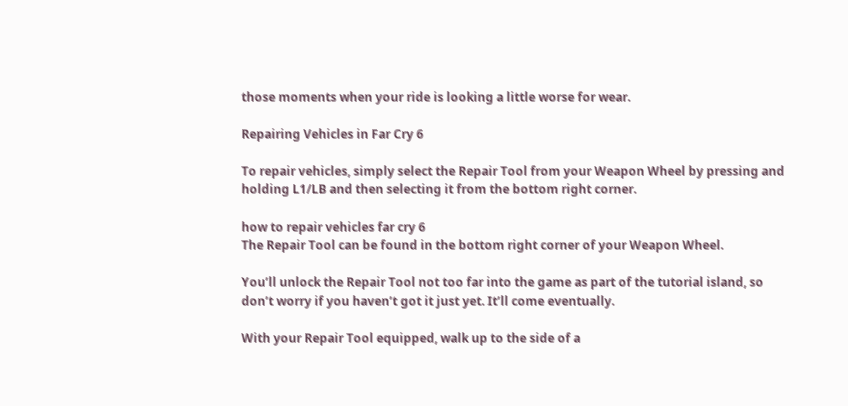those moments when your ride is looking a little worse for wear.

Repairing Vehicles in Far Cry 6

To repair vehicles, simply select the Repair Tool from your Weapon Wheel by pressing and holding L1/LB and then selecting it from the bottom right corner.

how to repair vehicles far cry 6
The Repair Tool can be found in the bottom right corner of your Weapon Wheel.

You’ll unlock the Repair Tool not too far into the game as part of the tutorial island, so don’t worry if you haven’t got it just yet. It’ll come eventually.

With your Repair Tool equipped, walk up to the side of a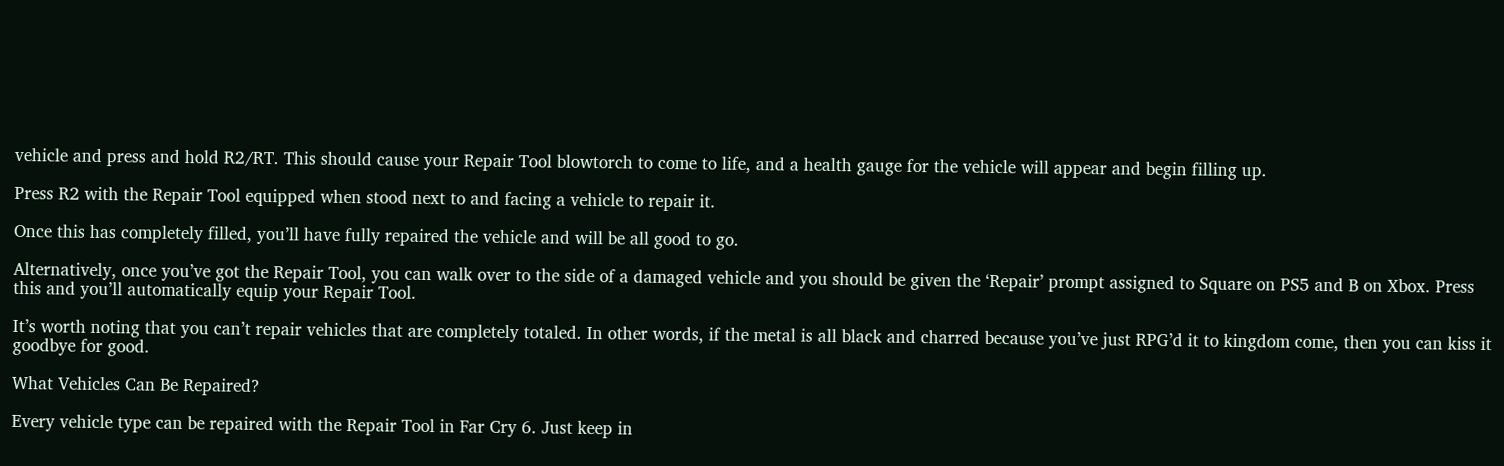vehicle and press and hold R2/RT. This should cause your Repair Tool blowtorch to come to life, and a health gauge for the vehicle will appear and begin filling up.

Press R2 with the Repair Tool equipped when stood next to and facing a vehicle to repair it.

Once this has completely filled, you’ll have fully repaired the vehicle and will be all good to go.

Alternatively, once you’ve got the Repair Tool, you can walk over to the side of a damaged vehicle and you should be given the ‘Repair’ prompt assigned to Square on PS5 and B on Xbox. Press this and you’ll automatically equip your Repair Tool.

It’s worth noting that you can’t repair vehicles that are completely totaled. In other words, if the metal is all black and charred because you’ve just RPG’d it to kingdom come, then you can kiss it goodbye for good.

What Vehicles Can Be Repaired?

Every vehicle type can be repaired with the Repair Tool in Far Cry 6. Just keep in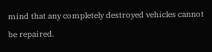mind that any completely destroyed vehicles cannot be repaired.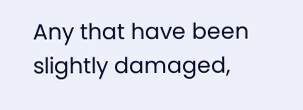Any that have been slightly damaged,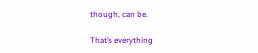though, can be.

That’s everything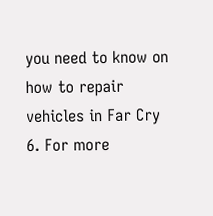you need to know on how to repair vehicles in Far Cry 6. For more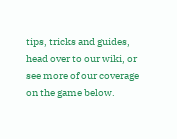tips, tricks and guides, head over to our wiki, or see more of our coverage on the game below.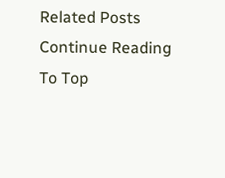Related Posts
Continue Reading
To Top